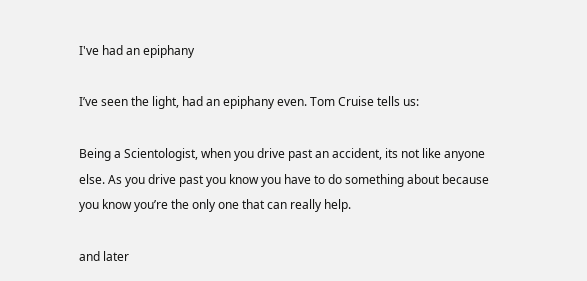I've had an epiphany

I’ve seen the light, had an epiphany even. Tom Cruise tells us:

Being a Scientologist, when you drive past an accident, its not like anyone else. As you drive past you know you have to do something about because you know you’re the only one that can really help.

and later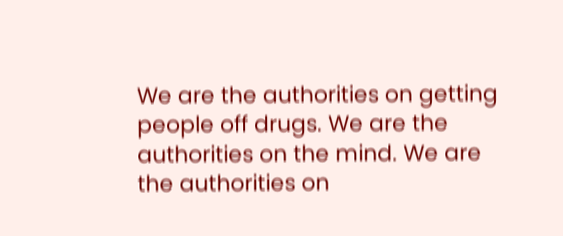We are the authorities on getting people off drugs. We are the authorities on the mind. We are the authorities on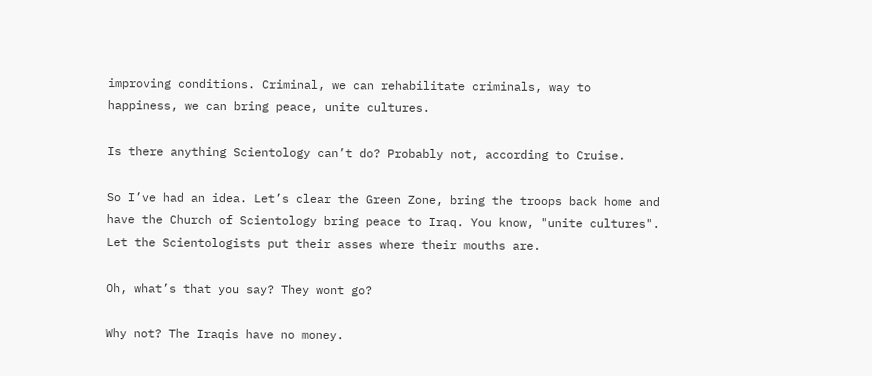improving conditions. Criminal, we can rehabilitate criminals, way to happiness, we can bring peace, unite cultures.

Is there anything Scientology can’t do? Probably not, according to Cruise.

So I’ve had an idea. Let’s clear the Green Zone, bring the troops back home and have the Church of Scientology bring peace to Iraq. You know, "unite cultures". Let the Scientologists put their asses where their mouths are.

Oh, what’s that you say? They wont go?

Why not? The Iraqis have no money.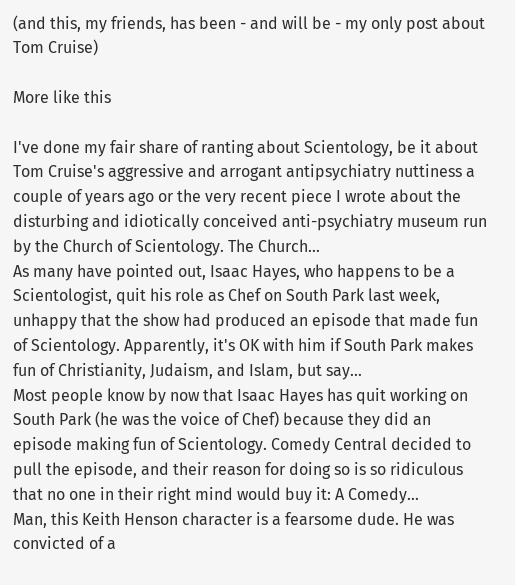(and this, my friends, has been - and will be - my only post about Tom Cruise)

More like this

I've done my fair share of ranting about Scientology, be it about Tom Cruise's aggressive and arrogant antipsychiatry nuttiness a couple of years ago or the very recent piece I wrote about the disturbing and idiotically conceived anti-psychiatry museum run by the Church of Scientology. The Church…
As many have pointed out, Isaac Hayes, who happens to be a Scientologist, quit his role as Chef on South Park last week, unhappy that the show had produced an episode that made fun of Scientology. Apparently, it's OK with him if South Park makes fun of Christianity, Judaism, and Islam, but say…
Most people know by now that Isaac Hayes has quit working on South Park (he was the voice of Chef) because they did an episode making fun of Scientology. Comedy Central decided to pull the episode, and their reason for doing so is so ridiculous that no one in their right mind would buy it: A Comedy…
Man, this Keith Henson character is a fearsome dude. He was convicted of a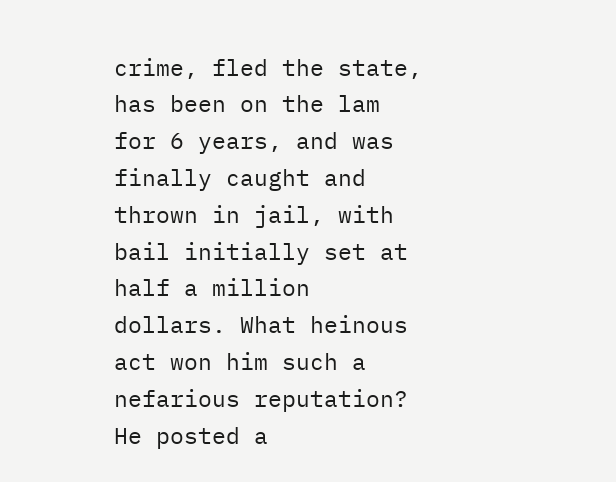crime, fled the state, has been on the lam for 6 years, and was finally caught and thrown in jail, with bail initially set at half a million dollars. What heinous act won him such a nefarious reputation? He posted a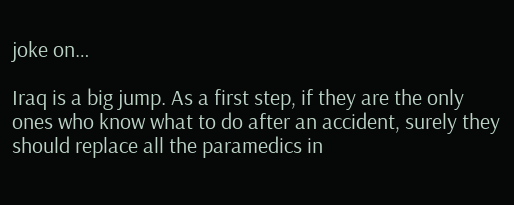joke on…

Iraq is a big jump. As a first step, if they are the only ones who know what to do after an accident, surely they should replace all the paramedics in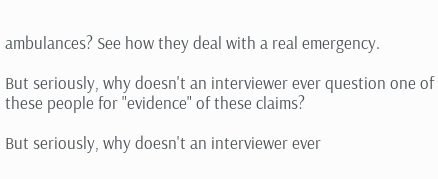ambulances? See how they deal with a real emergency.

But seriously, why doesn't an interviewer ever question one of these people for "evidence" of these claims?

But seriously, why doesn't an interviewer ever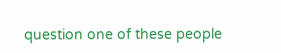question one of these people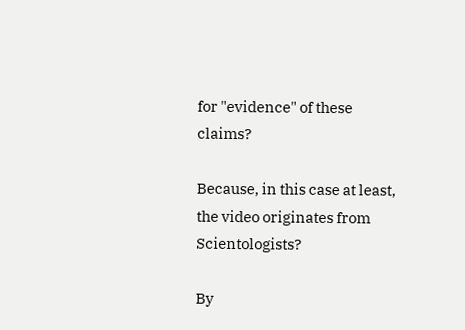for "evidence" of these claims?

Because, in this case at least, the video originates from Scientologists?

By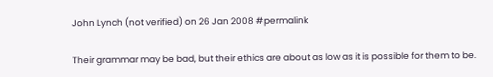John Lynch (not verified) on 26 Jan 2008 #permalink

Their grammar may be bad, but their ethics are about as low as it is possible for them to be.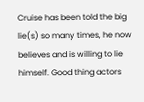Cruise has been told the big lie(s) so many times, he now believes and is willing to lie himself. Good thing actors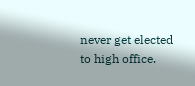never get elected to high office.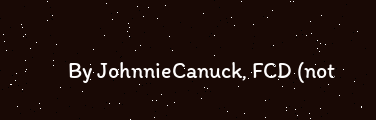By JohnnieCanuck, FCD (not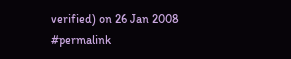verified) on 26 Jan 2008 #permalink